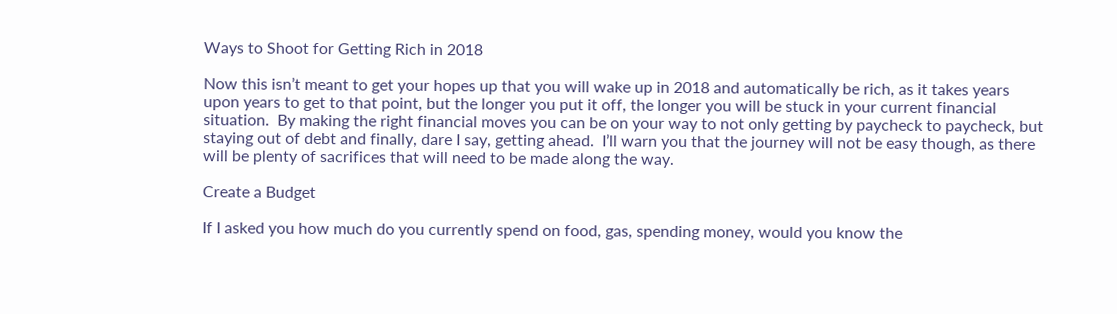Ways to Shoot for Getting Rich in 2018

Now this isn’t meant to get your hopes up that you will wake up in 2018 and automatically be rich, as it takes years upon years to get to that point, but the longer you put it off, the longer you will be stuck in your current financial situation.  By making the right financial moves you can be on your way to not only getting by paycheck to paycheck, but staying out of debt and finally, dare I say, getting ahead.  I’ll warn you that the journey will not be easy though, as there will be plenty of sacrifices that will need to be made along the way.

Create a Budget

If I asked you how much do you currently spend on food, gas, spending money, would you know the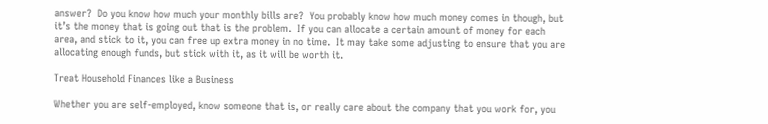answer?  Do you know how much your monthly bills are?  You probably know how much money comes in though, but it’s the money that is going out that is the problem.  If you can allocate a certain amount of money for each area, and stick to it, you can free up extra money in no time.  It may take some adjusting to ensure that you are allocating enough funds, but stick with it, as it will be worth it.

Treat Household Finances like a Business

Whether you are self-employed, know someone that is, or really care about the company that you work for, you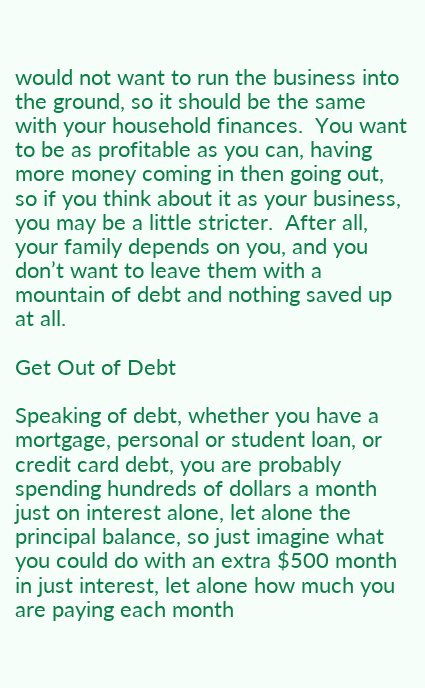would not want to run the business into the ground, so it should be the same with your household finances.  You want to be as profitable as you can, having more money coming in then going out, so if you think about it as your business, you may be a little stricter.  After all, your family depends on you, and you don’t want to leave them with a mountain of debt and nothing saved up at all.

Get Out of Debt

Speaking of debt, whether you have a mortgage, personal or student loan, or credit card debt, you are probably spending hundreds of dollars a month just on interest alone, let alone the principal balance, so just imagine what you could do with an extra $500 month in just interest, let alone how much you are paying each month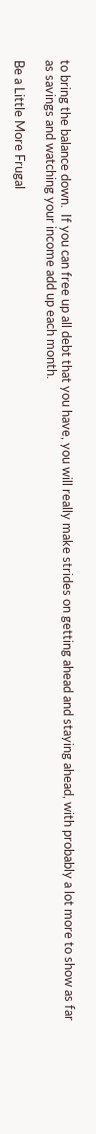to bring the balance down.  If you can free up all debt that you have, you will really make strides on getting ahead and staying ahead, with probably a lot more to show as far as savings and watching your income add up each month.

Be a Little More Frugal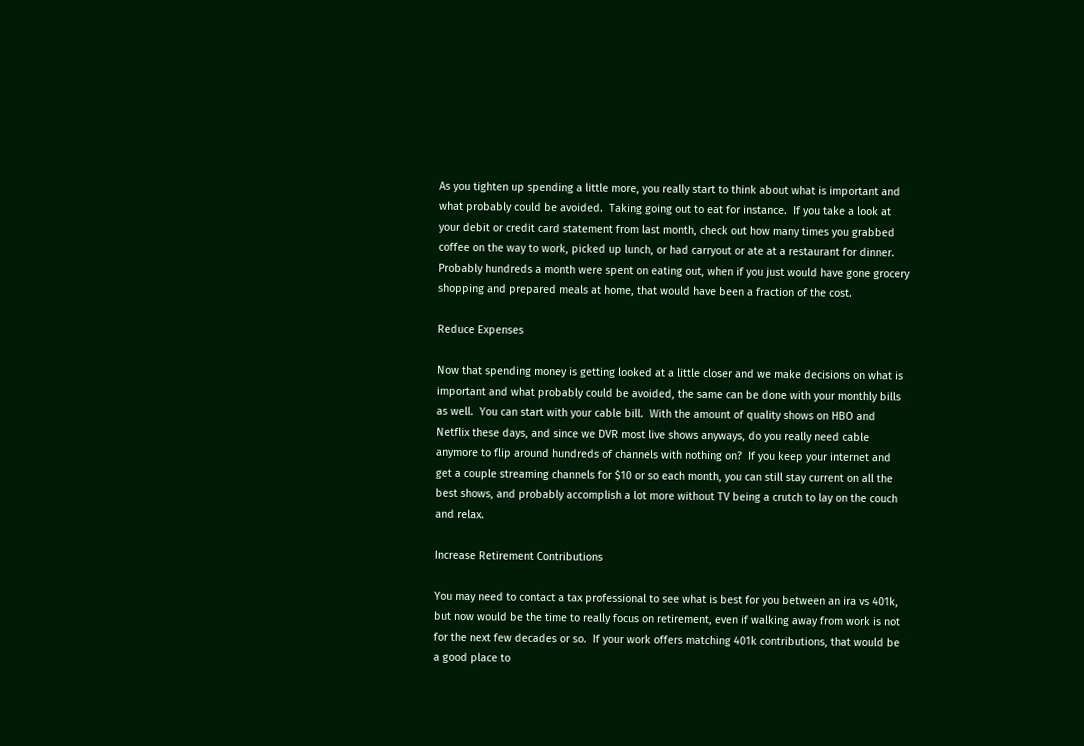As you tighten up spending a little more, you really start to think about what is important and what probably could be avoided.  Taking going out to eat for instance.  If you take a look at your debit or credit card statement from last month, check out how many times you grabbed coffee on the way to work, picked up lunch, or had carryout or ate at a restaurant for dinner.  Probably hundreds a month were spent on eating out, when if you just would have gone grocery shopping and prepared meals at home, that would have been a fraction of the cost.

Reduce Expenses

Now that spending money is getting looked at a little closer and we make decisions on what is important and what probably could be avoided, the same can be done with your monthly bills as well.  You can start with your cable bill.  With the amount of quality shows on HBO and Netflix these days, and since we DVR most live shows anyways, do you really need cable anymore to flip around hundreds of channels with nothing on?  If you keep your internet and get a couple streaming channels for $10 or so each month, you can still stay current on all the best shows, and probably accomplish a lot more without TV being a crutch to lay on the couch and relax.

Increase Retirement Contributions

You may need to contact a tax professional to see what is best for you between an ira vs 401k, but now would be the time to really focus on retirement, even if walking away from work is not for the next few decades or so.  If your work offers matching 401k contributions, that would be a good place to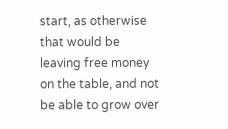start, as otherwise that would be leaving free money on the table, and not be able to grow over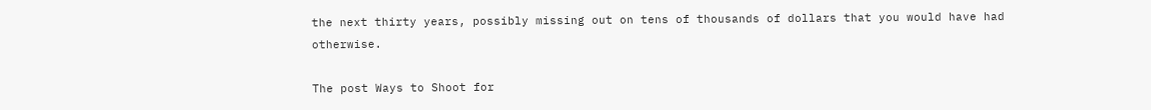the next thirty years, possibly missing out on tens of thousands of dollars that you would have had otherwise.

The post Ways to Shoot for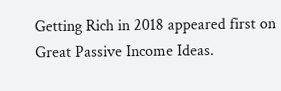Getting Rich in 2018 appeared first on Great Passive Income Ideas.